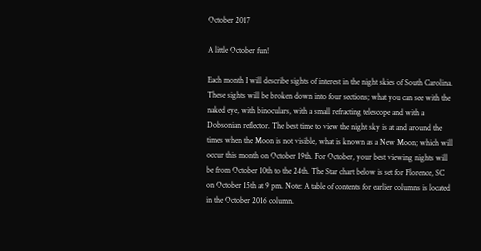October 2017

A little October fun!

Each month I will describe sights of interest in the night skies of South Carolina. These sights will be broken down into four sections; what you can see with the naked eye, with binoculars, with a small refracting telescope and with a Dobsonian reflector. The best time to view the night sky is at and around the times when the Moon is not visible, what is known as a New Moon; which will occur this month on October 19th. For October, your best viewing nights will be from October 10th to the 24th. The Star chart below is set for Florence, SC on October 15th at 9 pm. Note: A table of contents for earlier columns is located in the October 2016 column.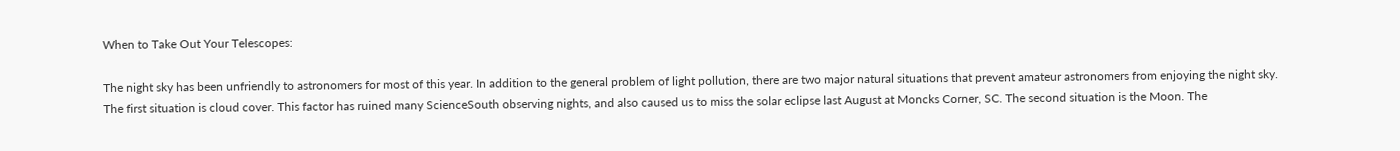When to Take Out Your Telescopes:

The night sky has been unfriendly to astronomers for most of this year. In addition to the general problem of light pollution, there are two major natural situations that prevent amateur astronomers from enjoying the night sky. The first situation is cloud cover. This factor has ruined many ScienceSouth observing nights, and also caused us to miss the solar eclipse last August at Moncks Corner, SC. The second situation is the Moon. The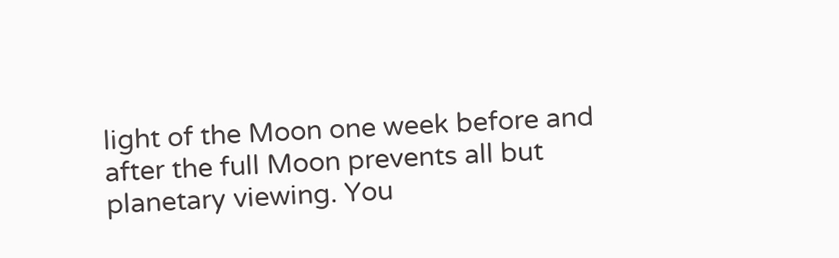light of the Moon one week before and after the full Moon prevents all but planetary viewing. You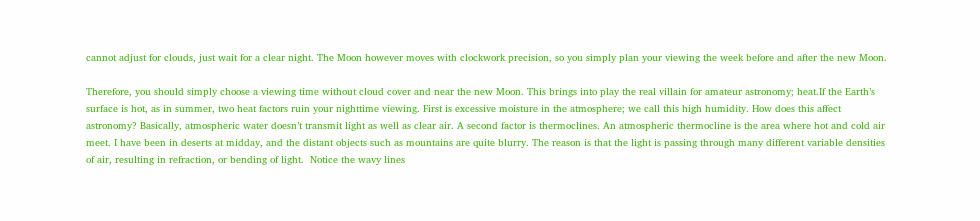cannot adjust for clouds, just wait for a clear night. The Moon however moves with clockwork precision, so you simply plan your viewing the week before and after the new Moon.

Therefore, you should simply choose a viewing time without cloud cover and near the new Moon. This brings into play the real villain for amateur astronomy; heat.If the Earth’s surface is hot, as in summer, two heat factors ruin your nighttime viewing. First is excessive moisture in the atmosphere; we call this high humidity. How does this affect astronomy? Basically, atmospheric water doesn’t transmit light as well as clear air. A second factor is thermoclines. An atmospheric thermocline is the area where hot and cold air meet. I have been in deserts at midday, and the distant objects such as mountains are quite blurry. The reason is that the light is passing through many different variable densities of air, resulting in refraction, or bending of light.  Notice the wavy lines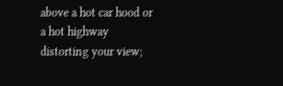above a hot car hood or a hot highway distorting your view;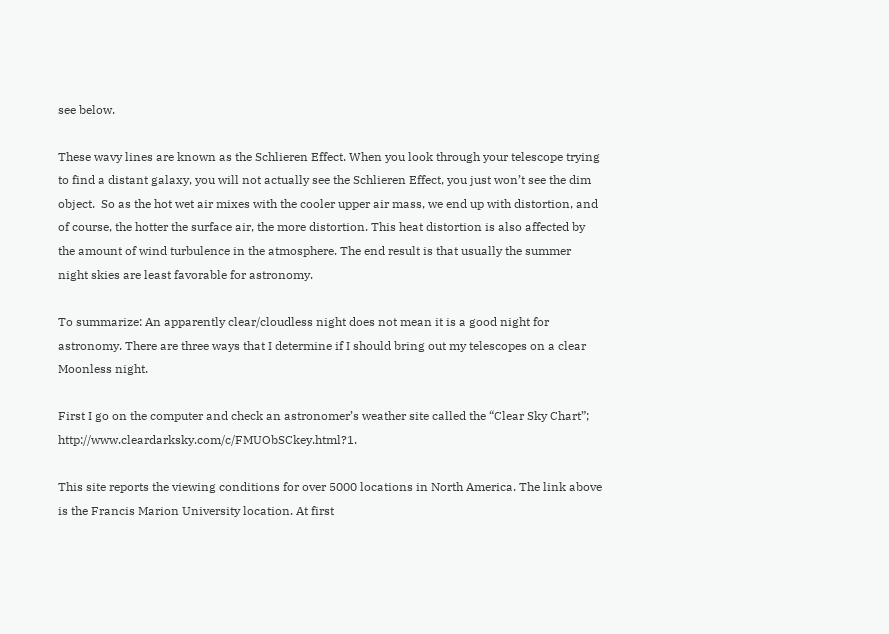see below.

These wavy lines are known as the Schlieren Effect. When you look through your telescope trying to find a distant galaxy, you will not actually see the Schlieren Effect, you just won’t see the dim object.  So as the hot wet air mixes with the cooler upper air mass, we end up with distortion, and of course, the hotter the surface air, the more distortion. This heat distortion is also affected by the amount of wind turbulence in the atmosphere. The end result is that usually the summer night skies are least favorable for astronomy.

To summarize: An apparently clear/cloudless night does not mean it is a good night for astronomy. There are three ways that I determine if I should bring out my telescopes on a clear Moonless night.

First I go on the computer and check an astronomer’s weather site called the “Clear Sky Chart”;  http://www.cleardarksky.com/c/FMUObSCkey.html?1.

This site reports the viewing conditions for over 5000 locations in North America. The link above is the Francis Marion University location. At first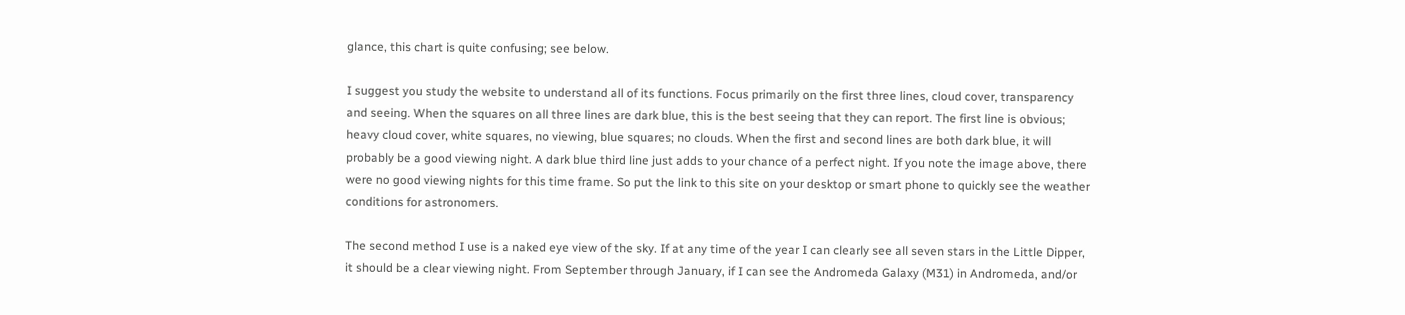glance, this chart is quite confusing; see below.

I suggest you study the website to understand all of its functions. Focus primarily on the first three lines, cloud cover, transparency and seeing. When the squares on all three lines are dark blue, this is the best seeing that they can report. The first line is obvious; heavy cloud cover, white squares, no viewing, blue squares; no clouds. When the first and second lines are both dark blue, it will probably be a good viewing night. A dark blue third line just adds to your chance of a perfect night. If you note the image above, there were no good viewing nights for this time frame. So put the link to this site on your desktop or smart phone to quickly see the weather conditions for astronomers.

The second method I use is a naked eye view of the sky. If at any time of the year I can clearly see all seven stars in the Little Dipper, it should be a clear viewing night. From September through January, if I can see the Andromeda Galaxy (M31) in Andromeda, and/or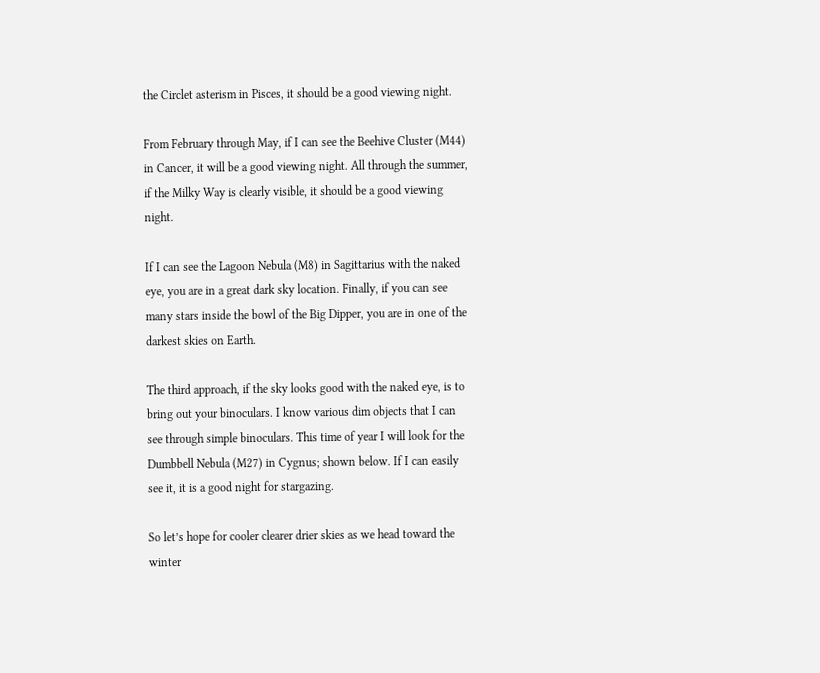the Circlet asterism in Pisces, it should be a good viewing night.

From February through May, if I can see the Beehive Cluster (M44) in Cancer, it will be a good viewing night. All through the summer, if the Milky Way is clearly visible, it should be a good viewing night.

If I can see the Lagoon Nebula (M8) in Sagittarius with the naked eye, you are in a great dark sky location. Finally, if you can see many stars inside the bowl of the Big Dipper, you are in one of the darkest skies on Earth.

The third approach, if the sky looks good with the naked eye, is to bring out your binoculars. I know various dim objects that I can see through simple binoculars. This time of year I will look for the Dumbbell Nebula (M27) in Cygnus; shown below. If I can easily see it, it is a good night for stargazing.

So let’s hope for cooler clearer drier skies as we head toward the winter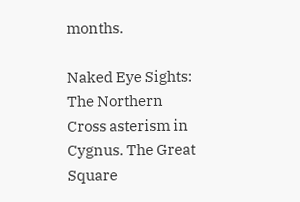months.

Naked Eye Sights: The Northern Cross asterism in Cygnus. The Great Square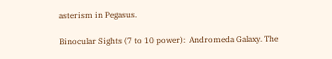asterism in Pegasus.

Binocular Sights (7 to 10 power):  Andromeda Galaxy. The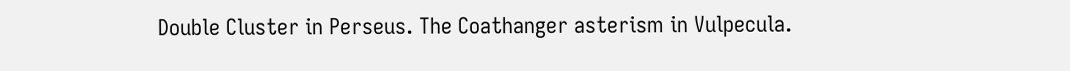Double Cluster in Perseus. The Coathanger asterism in Vulpecula.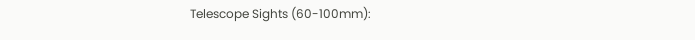Telescope Sights (60-100mm):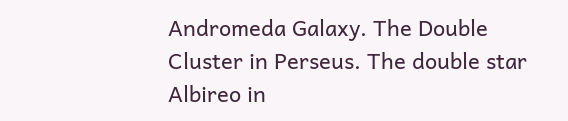Andromeda Galaxy. The Double Cluster in Perseus. The double star Albireo in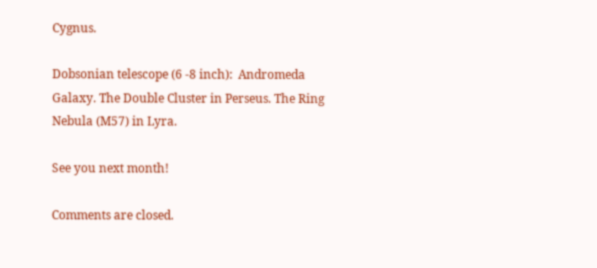Cygnus.

Dobsonian telescope (6 -8 inch):  Andromeda Galaxy. The Double Cluster in Perseus. The Ring Nebula (M57) in Lyra.

See you next month!

Comments are closed.